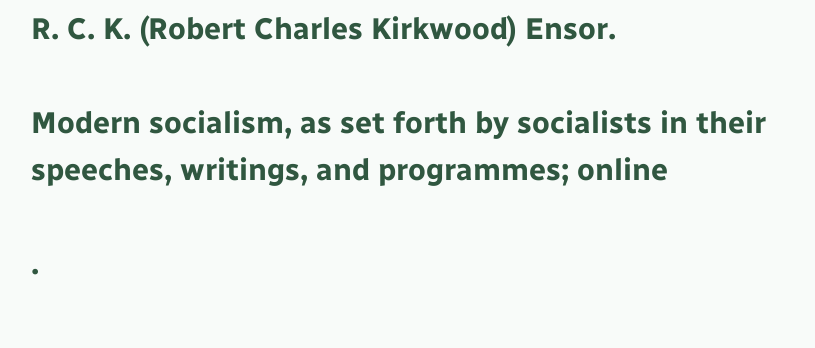R. C. K. (Robert Charles Kirkwood) Ensor.

Modern socialism, as set forth by socialists in their speeches, writings, and programmes; online

.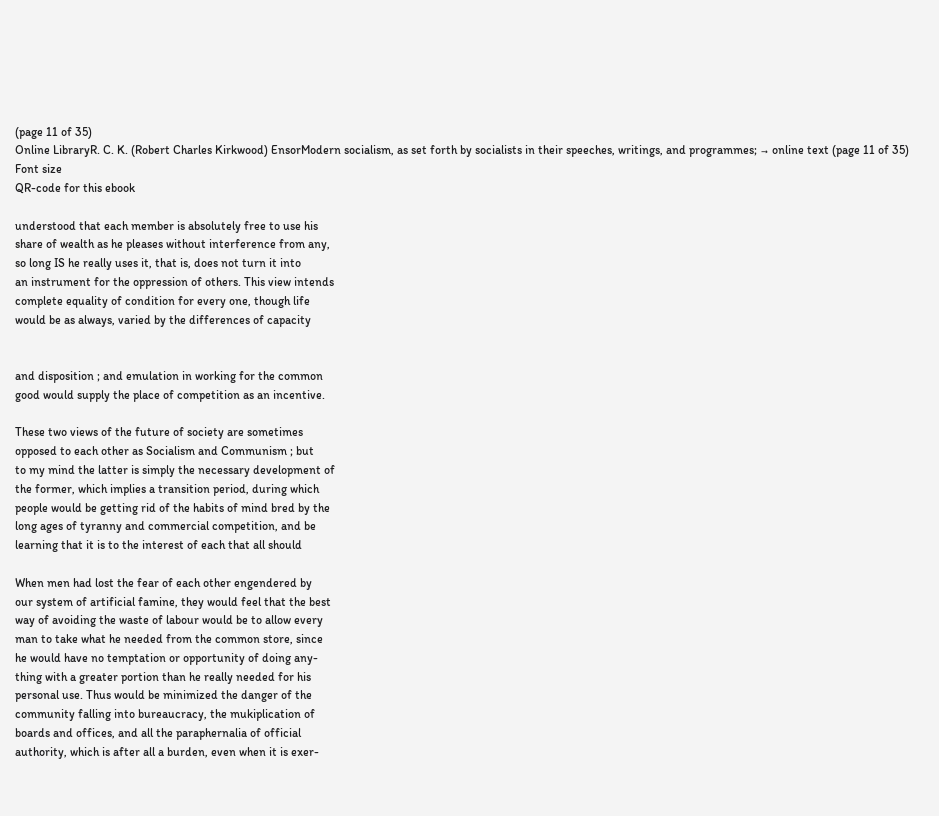(page 11 of 35)
Online LibraryR. C. K. (Robert Charles Kirkwood) EnsorModern socialism, as set forth by socialists in their speeches, writings, and programmes; → online text (page 11 of 35)
Font size
QR-code for this ebook

understood that each member is absolutely free to use his
share of wealth as he pleases without interference from any,
so long IS he really uses it, that is, does not turn it into
an instrument for the oppression of others. This view intends
complete equality of condition for every one, though life
would be as always, varied by the differences of capacity


and disposition ; and emulation in working for the common
good would supply the place of competition as an incentive.

These two views of the future of society are sometimes
opposed to each other as Socialism and Communism ; but
to my mind the latter is simply the necessary development of
the former, which implies a transition period, during which
people would be getting rid of the habits of mind bred by the
long ages of tyranny and commercial competition, and be
learning that it is to the interest of each that all should

When men had lost the fear of each other engendered by
our system of artificial famine, they would feel that the best
way of avoiding the waste of labour would be to allow every
man to take what he needed from the common store, since
he would have no temptation or opportunity of doing any-
thing with a greater portion than he really needed for his
personal use. Thus would be minimized the danger of the
community falling into bureaucracy, the mukiplication of
boards and offices, and all the paraphernalia of official
authority, which is after all a burden, even when it is exer-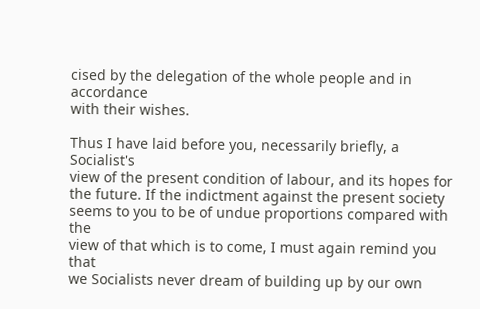cised by the delegation of the whole people and in accordance
with their wishes.

Thus I have laid before you, necessarily briefly, a Socialist's
view of the present condition of labour, and its hopes for
the future. If the indictment against the present society
seems to you to be of undue proportions compared with the
view of that which is to come, I must again remind you that
we Socialists never dream of building up by our own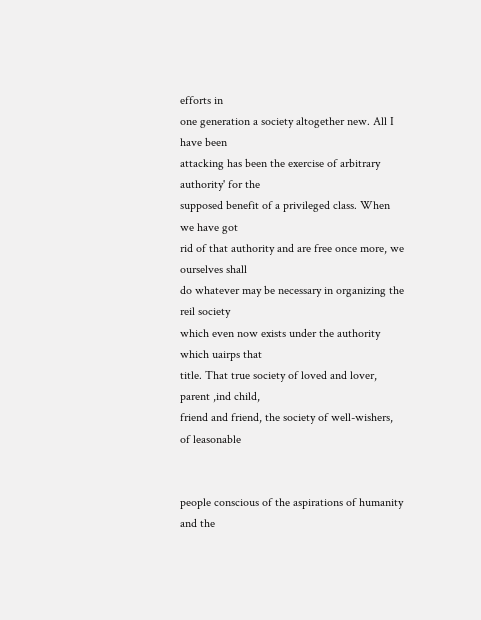efforts in
one generation a society altogether new. All I have been
attacking has been the exercise of arbitrary authority' for the
supposed benefit of a privileged class. When we have got
rid of that authority and are free once more, we ourselves shall
do whatever may be necessary in organizing the reil society
which even now exists under the authority which uairps that
title. That true society of loved and lover, parent ,ind child,
friend and friend, the society of well-wishers, of leasonable


people conscious of the aspirations of humanity and the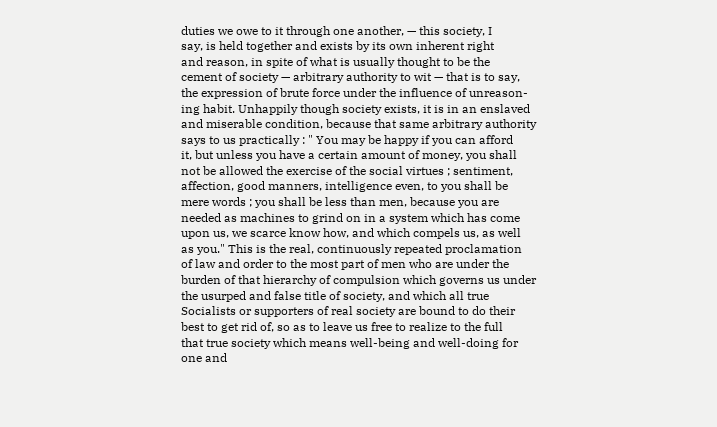duties we owe to it through one another, — this society, I
say, is held together and exists by its own inherent right
and reason, in spite of what is usually thought to be the
cement of society — arbitrary authority to wit — that is to say,
the expression of brute force under the influence of unreason-
ing habit. Unhappily though society exists, it is in an enslaved
and miserable condition, because that same arbitrary authority
says to us practically : " You may be happy if you can afford
it, but unless you have a certain amount of money, you shall
not be allowed the exercise of the social virtues ; sentiment,
affection, good manners, intelligence even, to you shall be
mere words ; you shall be less than men, because you are
needed as machines to grind on in a system which has come
upon us, we scarce know how, and which compels us, as well
as you." This is the real, continuously repeated proclamation
of law and order to the most part of men who are under the
burden of that hierarchy of compulsion which governs us under
the usurped and false title of society, and which all true
Socialists or supporters of real society are bound to do their
best to get rid of, so as to leave us free to realize to the full
that true society which means well-being and well-doing for
one and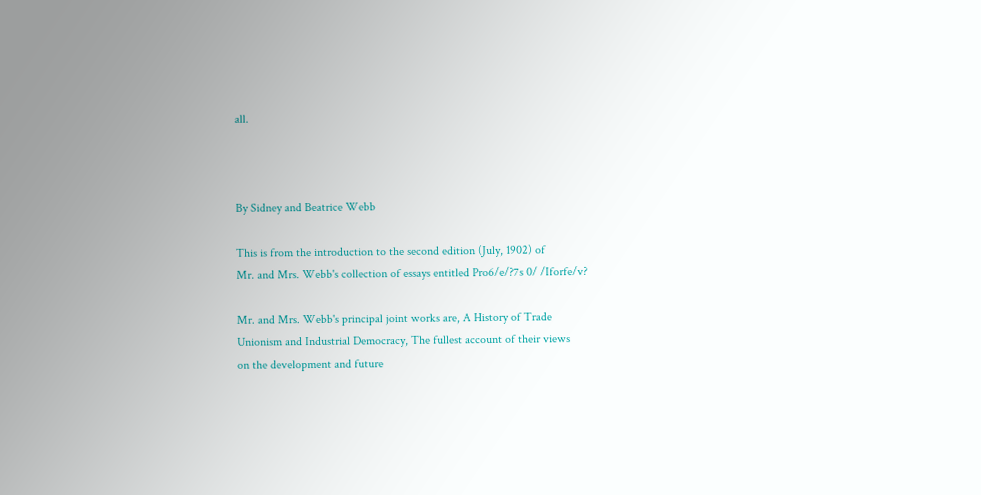all.



By Sidney and Beatrice Webb

This is from the introduction to the second edition (July, 1902) of
Mr. and Mrs. Webb's collection of essays entitled Pro6/e/?7s 0/ /Iforfe/v?

Mr. and Mrs. Webb's principal joint works are, A History of Trade
Unionism and Industrial Democracy, The fullest account of their views
on the development and future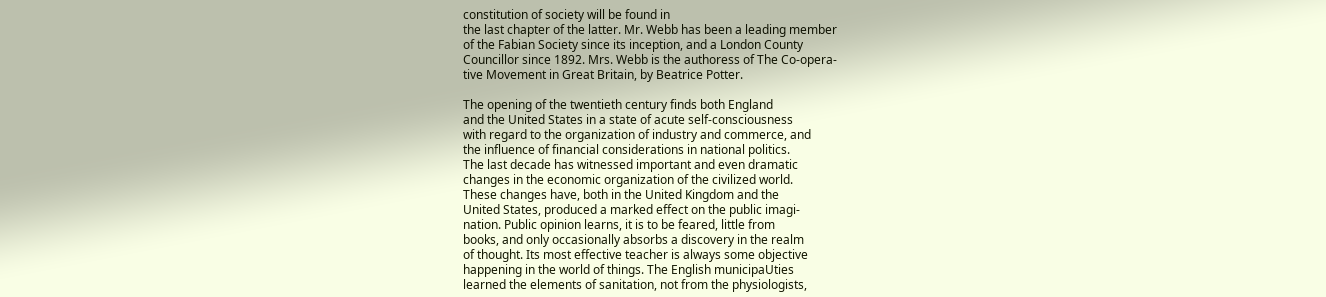constitution of society will be found in
the last chapter of the latter. Mr. Webb has been a leading member
of the Fabian Society since its inception, and a London County
Councillor since 1892. Mrs. Webb is the authoress of The Co-opera-
tive Movement in Great Britain, by Beatrice Potter.

The opening of the twentieth century finds both England
and the United States in a state of acute self-consciousness
with regard to the organization of industry and commerce, and
the influence of financial considerations in national politics.
The last decade has witnessed important and even dramatic
changes in the economic organization of the civilized world.
These changes have, both in the United Kingdom and the
United States, produced a marked effect on the public imagi-
nation. Public opinion learns, it is to be feared, little from
books, and only occasionally absorbs a discovery in the realm
of thought. Its most effective teacher is always some objective
happening in the world of things. The English municipaUties
learned the elements of sanitation, not from the physiologists,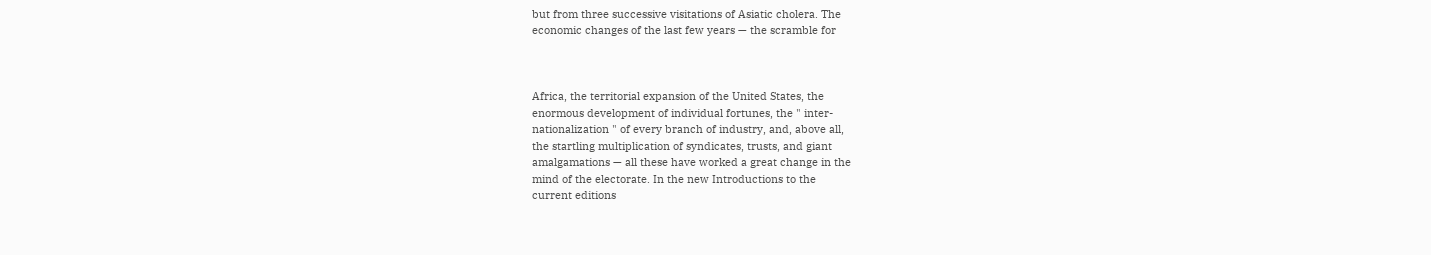but from three successive visitations of Asiatic cholera. The
economic changes of the last few years — the scramble for



Africa, the territorial expansion of the United States, the
enormous development of individual fortunes, the " inter-
nationalization " of every branch of industry, and, above all,
the startling multiplication of syndicates, trusts, and giant
amalgamations — all these have worked a great change in the
mind of the electorate. In the new Introductions to the
current editions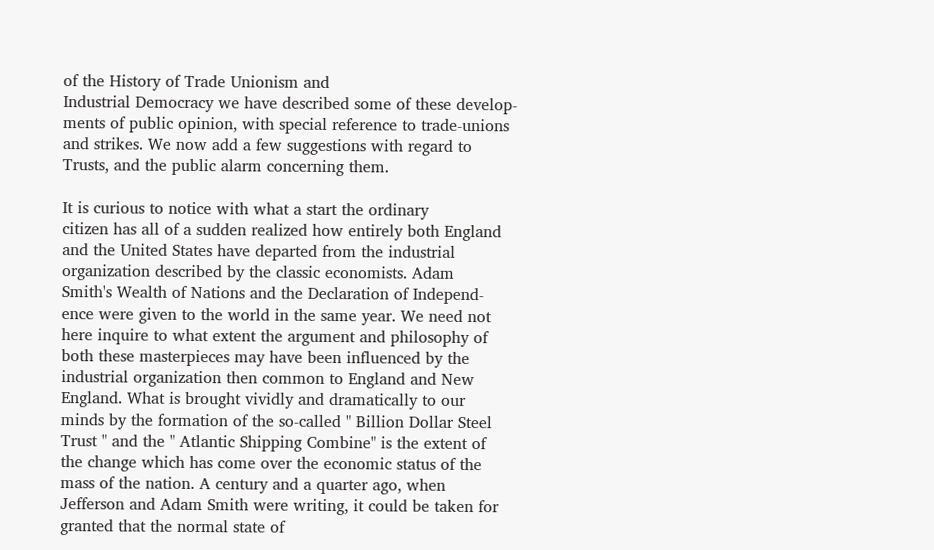of the History of Trade Unionism and
Industrial Democracy we have described some of these develop-
ments of public opinion, with special reference to trade-unions
and strikes. We now add a few suggestions with regard to
Trusts, and the public alarm concerning them.

It is curious to notice with what a start the ordinary
citizen has all of a sudden realized how entirely both England
and the United States have departed from the industrial
organization described by the classic economists. Adam
Smith's Wealth of Nations and the Declaration of Independ-
ence were given to the world in the same year. We need not
here inquire to what extent the argument and philosophy of
both these masterpieces may have been influenced by the
industrial organization then common to England and New
England. What is brought vividly and dramatically to our
minds by the formation of the so-called " Billion Dollar Steel
Trust " and the " Atlantic Shipping Combine" is the extent of
the change which has come over the economic status of the
mass of the nation. A century and a quarter ago, when
Jefferson and Adam Smith were writing, it could be taken for
granted that the normal state of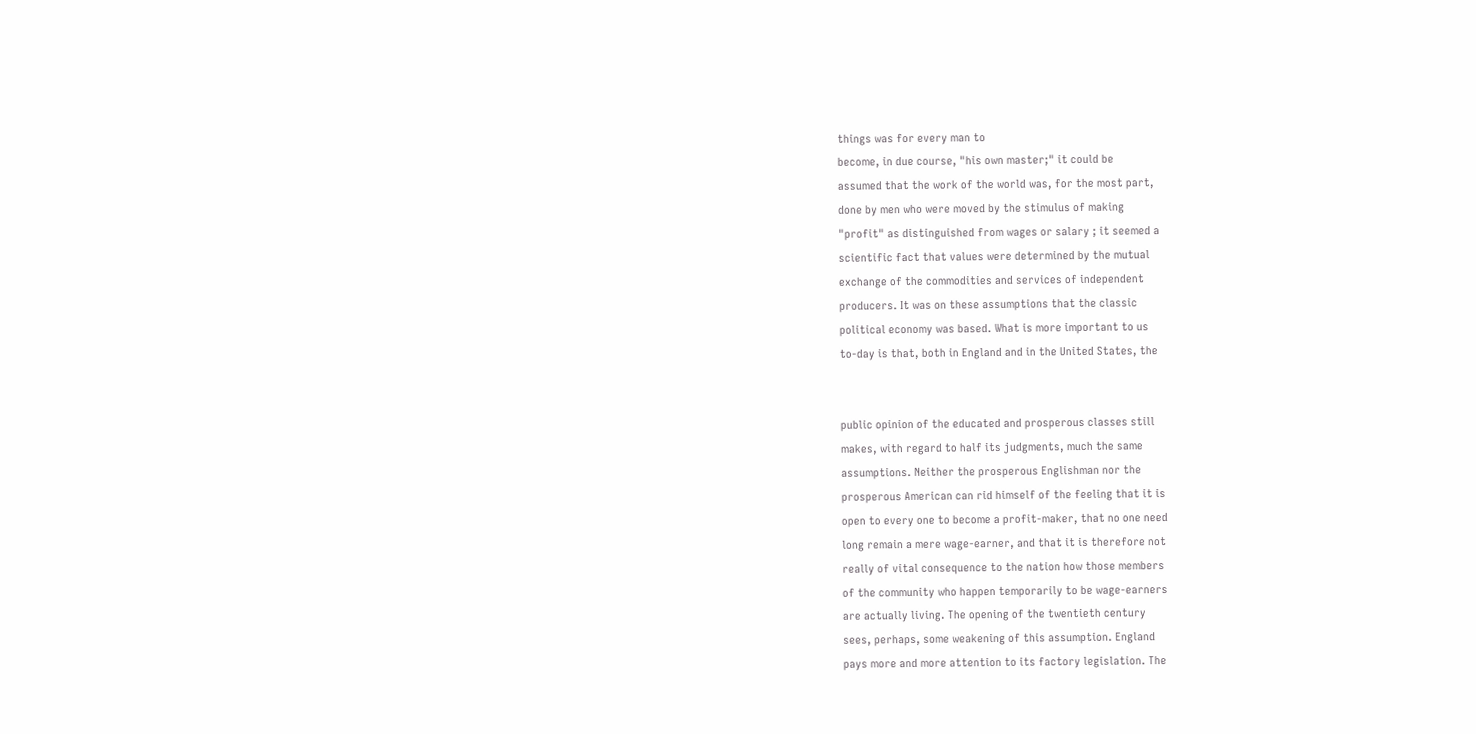things was for every man to
become, in due course, "his own master;" it could be
assumed that the work of the world was, for the most part,
done by men who were moved by the stimulus of making
"profit" as distinguished from wages or salary ; it seemed a
scientific fact that values were determined by the mutual
exchange of the commodities and services of independent
producers. It was on these assumptions that the classic
political economy was based. What is more important to us
to-day is that, both in England and in the United States, the


public opinion of the educated and prosperous classes still
makes, with regard to half its judgments, much the same
assumptions. Neither the prosperous Englishman nor the
prosperous American can rid himself of the feeling that it is
open to every one to become a profit-maker, that no one need
long remain a mere wage-earner, and that it is therefore not
really of vital consequence to the nation how those members
of the community who happen temporarily to be wage-earners
are actually living. The opening of the twentieth century
sees, perhaps, some weakening of this assumption. England
pays more and more attention to its factory legislation. The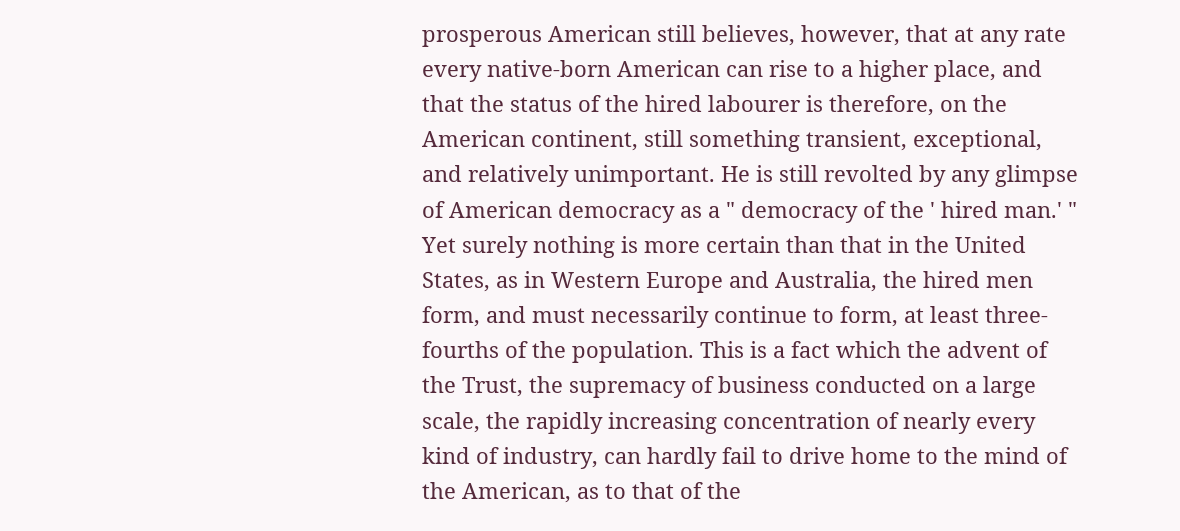prosperous American still believes, however, that at any rate
every native-born American can rise to a higher place, and
that the status of the hired labourer is therefore, on the
American continent, still something transient, exceptional,
and relatively unimportant. He is still revolted by any glimpse
of American democracy as a " democracy of the ' hired man.' "
Yet surely nothing is more certain than that in the United
States, as in Western Europe and Australia, the hired men
form, and must necessarily continue to form, at least three-
fourths of the population. This is a fact which the advent of
the Trust, the supremacy of business conducted on a large
scale, the rapidly increasing concentration of nearly every
kind of industry, can hardly fail to drive home to the mind of
the American, as to that of the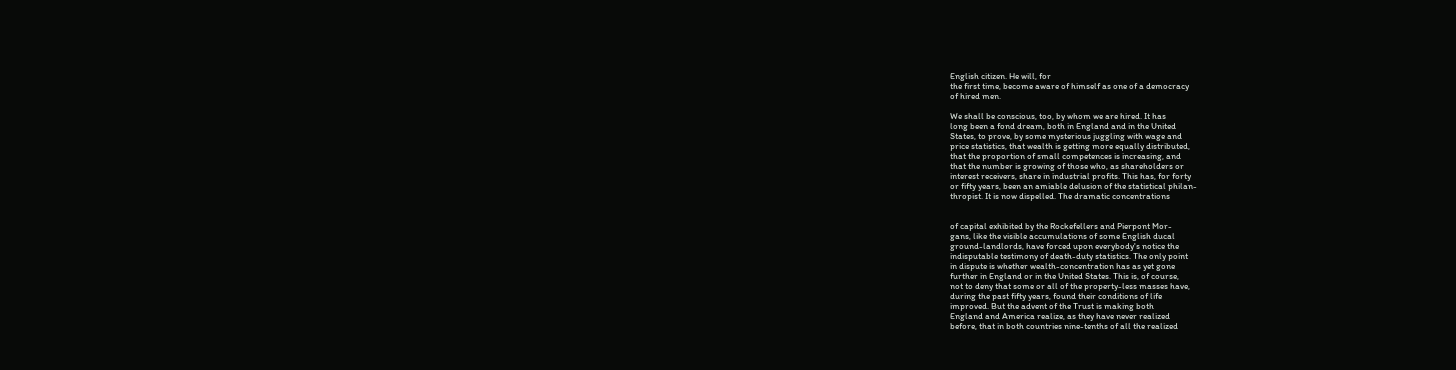English citizen. He will, for
the first time, become aware of himself as one of a democracy
of hired men.

We shall be conscious, too, by whom we are hired. It has
long been a fond dream, both in England and in the United
States, to prove, by some mysterious juggling with wage and
price statistics, that wealth is getting more equally distributed,
that the proportion of small competences is increasing, and
that the number is growing of those who, as shareholders or
interest receivers, share in industrial profits. This has, for forty
or fifty years, been an amiable delusion of the statistical philan-
thropist. It is now dispelled. The dramatic concentrations


of capital exhibited by the Rockefellers and Pierpont Mor-
gans, like the visible accumulations of some English ducal
ground-landlords, have forced upon everybody's notice the
indisputable testimony of death-duty statistics. The only point
in dispute is whether wealth-concentration has as yet gone
further in England or in the United States. This is, of course,
not to deny that some or all of the property-less masses have,
during the past fifty years, found their conditions of life
improved. But the advent of the Trust is making both
England and America realize, as they have never realized
before, that in both countries nine-tenths of all the realized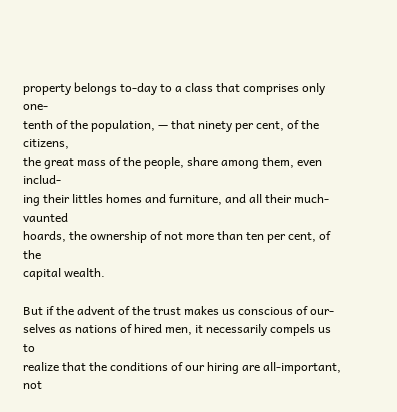property belongs to-day to a class that comprises only one-
tenth of the population, — that ninety per cent, of the citizens,
the great mass of the people, share among them, even includ-
ing their littles homes and furniture, and all their much-vaunted
hoards, the ownership of not more than ten per cent, of the
capital wealth.

But if the advent of the trust makes us conscious of our-
selves as nations of hired men, it necessarily compels us to
realize that the conditions of our hiring are all-important, not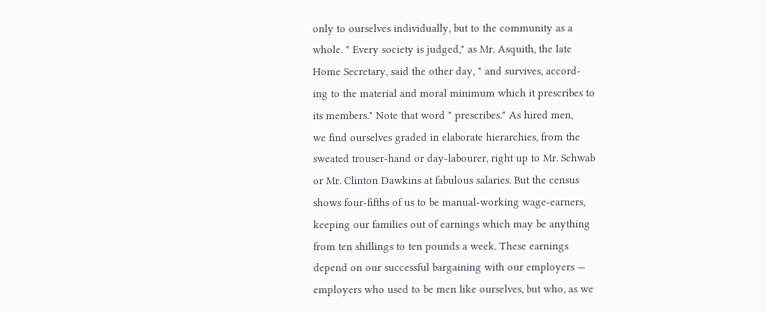only to ourselves individually, but to the community as a
whole. " Every society is judged," as Mr. Asquith, the late
Home Secretary, said the other day, " and survives, accord-
ing to the material and moral minimum which it prescribes to
its members." Note that word " prescribes." As hired men,
we find ourselves graded in elaborate hierarchies, from the
sweated trouser-hand or day-labourer, right up to Mr. Schwab
or Mr. Clinton Dawkins at fabulous salaries. But the census
shows four-fifths of us to be manual-working wage-earners,
keeping our families out of earnings which may be anything
from ten shillings to ten pounds a week. These earnings
depend on our successful bargaining with our employers —
employers who used to be men like ourselves, but who, as we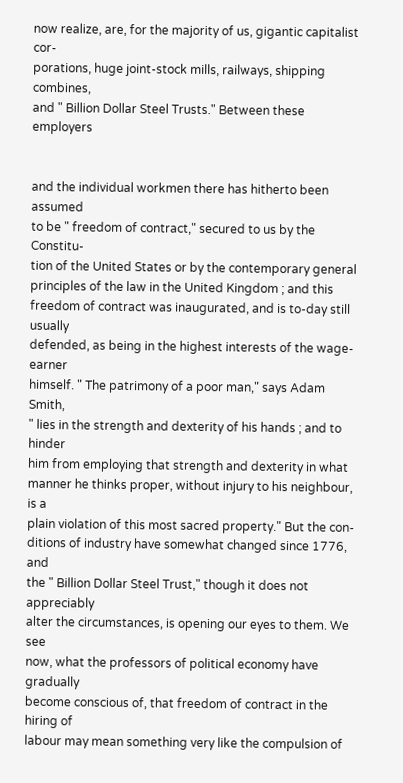now realize, are, for the majority of us, gigantic capitalist cor-
porations, huge joint-stock mills, railways, shipping combines,
and " Billion Dollar Steel Trusts." Between these employers


and the individual workmen there has hitherto been assumed
to be " freedom of contract," secured to us by the Constitu-
tion of the United States or by the contemporary general
principles of the law in the United Kingdom ; and this
freedom of contract was inaugurated, and is to-day still usually
defended, as being in the highest interests of the wage-earner
himself. " The patrimony of a poor man," says Adam Smith,
" lies in the strength and dexterity of his hands ; and to hinder
him from employing that strength and dexterity in what
manner he thinks proper, without injury to his neighbour, is a
plain violation of this most sacred property." But the con-
ditions of industry have somewhat changed since 1776, and
the " Billion Dollar Steel Trust," though it does not appreciably
alter the circumstances, is opening our eyes to them. We see
now, what the professors of political economy have gradually
become conscious of, that freedom of contract in the hiring of
labour may mean something very like the compulsion of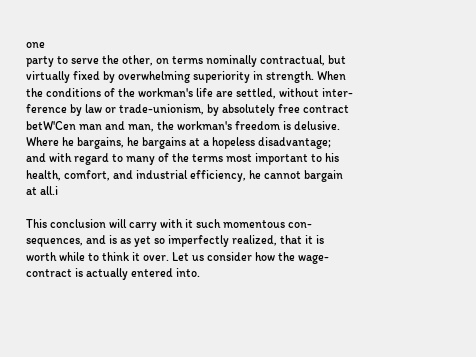one
party to serve the other, on terms nominally contractual, but
virtually fixed by overwhelming superiority in strength. When
the conditions of the workman's life are settled, without inter-
ference by law or trade-unionism, by absolutely free contract
betW'Cen man and man, the workman's freedom is delusive.
Where he bargains, he bargains at a hopeless disadvantage;
and with regard to many of the terms most important to his
health, comfort, and industrial efficiency, he cannot bargain
at all.i

This conclusion will carry with it such momentous con-
sequences, and is as yet so imperfectly realized, that it is
worth while to think it over. Let us consider how the wage-
contract is actually entered into.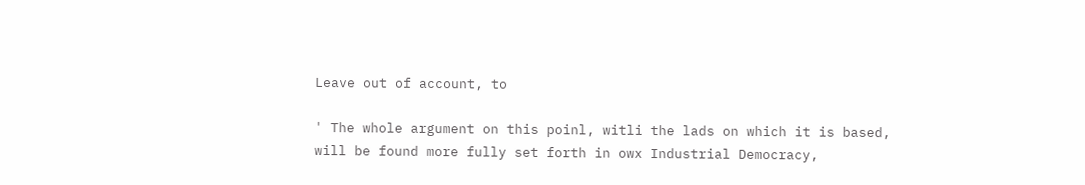Leave out of account, to

' The whole argument on this poinl, witli the lads on which it is based,
will be found more fully set forth in owx Industrial Democracy,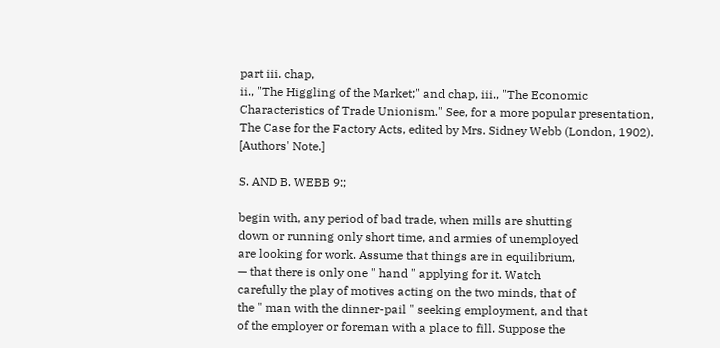part iii. chap,
ii., "The Higgling of the Market;" and chap, iii., "The Economic
Characteristics of Trade Unionism." See, for a more popular presentation,
The Case for the Factory Acts, edited by Mrs. Sidney Webb (London, 1902).
[Authors' Note.]

S. AND B. WEBB 9:;

begin with, any period of bad trade, when mills are shutting
down or running only short time, and armies of unemployed
are looking for work. Assume that things are in equilibrium,
— that there is only one " hand " applying for it. Watch
carefully the play of motives acting on the two minds, that of
the " man with the dinner-pail " seeking employment, and that
of the employer or foreman with a place to fill. Suppose the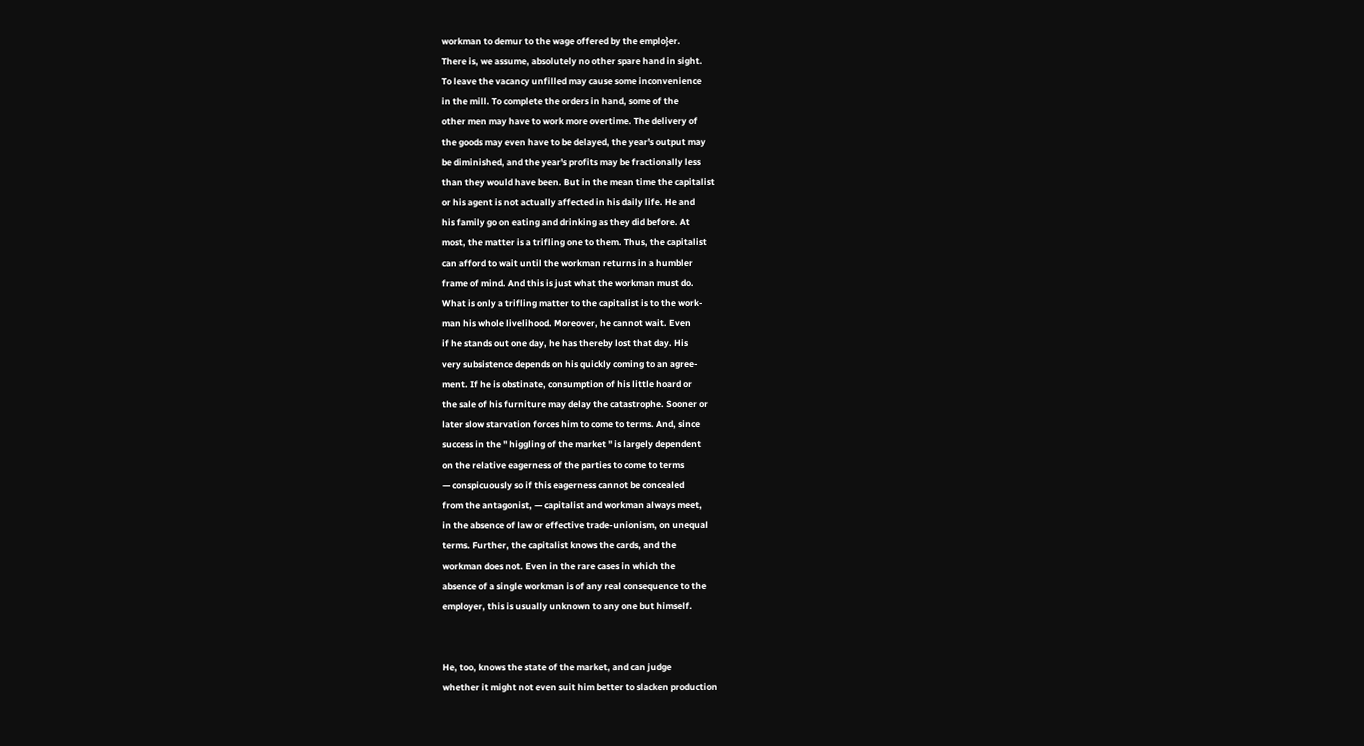workman to demur to the wage offered by the emplo}er.
There is, we assume, absolutely no other spare hand in sight.
To leave the vacancy unfilled may cause some inconvenience
in the mill. To complete the orders in hand, some of the
other men may have to work more overtime. The delivery of
the goods may even have to be delayed, the year's output may
be diminished, and the year's profits may be fractionally less
than they would have been. But in the mean time the capitalist
or his agent is not actually affected in his daily life. He and
his family go on eating and drinking as they did before. At
most, the matter is a trifling one to them. Thus, the capitalist
can afford to wait until the workman returns in a humbler
frame of mind. And this is just what the workman must do.
What is only a trifling matter to the capitalist is to the work-
man his whole livelihood. Moreover, he cannot wait. Even
if he stands out one day, he has thereby lost that day. His
very subsistence depends on his quickly coming to an agree-
ment. If he is obstinate, consumption of his little hoard or
the sale of his furniture may delay the catastrophe. Sooner or
later slow starvation forces him to come to terms. And, since
success in the " higgling of the market " is largely dependent
on the relative eagerness of the parties to come to terms
— conspicuously so if this eagerness cannot be concealed
from the antagonist, — capitalist and workman always meet,
in the absence of law or effective trade-unionism, on unequal
terms. Further, the capitalist knows the cards, and the
workman does not. Even in the rare cases in which the
absence of a single workman is of any real consequence to the
employer, this is usually unknown to any one but himself.


He, too, knows the state of the market, and can judge
whether it might not even suit him better to slacken production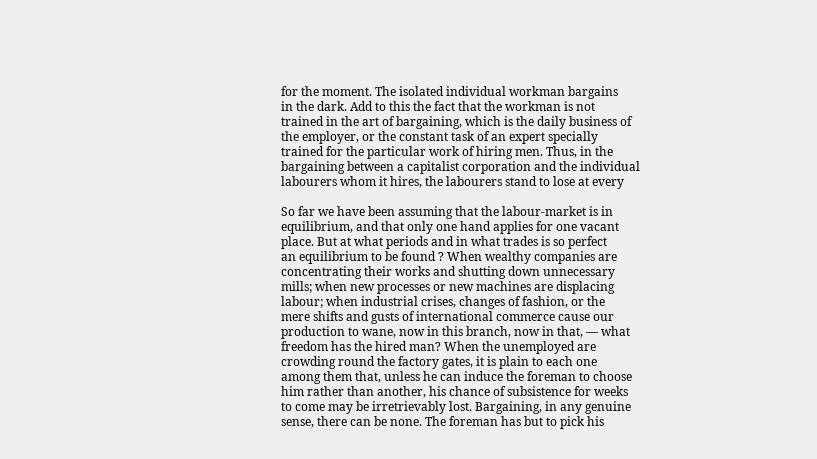for the moment. The isolated individual workman bargains
in the dark. Add to this the fact that the workman is not
trained in the art of bargaining, which is the daily business of
the employer, or the constant task of an expert specially
trained for the particular work of hiring men. Thus, in the
bargaining between a capitalist corporation and the individual
labourers whom it hires, the labourers stand to lose at every

So far we have been assuming that the labour-market is in
equilibrium, and that only one hand applies for one vacant
place. But at what periods and in what trades is so perfect
an equilibrium to be found ? When wealthy companies are
concentrating their works and shutting down unnecessary
mills; when new processes or new machines are displacing
labour; when industrial crises, changes of fashion, or the
mere shifts and gusts of international commerce cause our
production to wane, now in this branch, now in that, — what
freedom has the hired man? When the unemployed are
crowding round the factory gates, it is plain to each one
among them that, unless he can induce the foreman to choose
him rather than another, his chance of subsistence for weeks
to come may be irretrievably lost. Bargaining, in any genuine
sense, there can be none. The foreman has but to pick his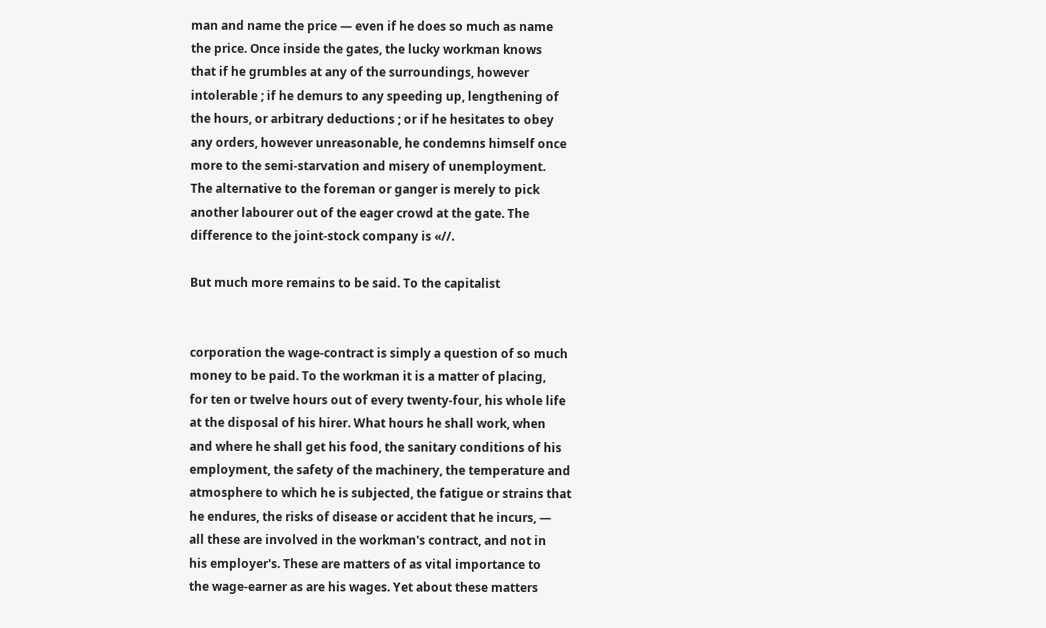man and name the price — even if he does so much as name
the price. Once inside the gates, the lucky workman knows
that if he grumbles at any of the surroundings, however
intolerable ; if he demurs to any speeding up, lengthening of
the hours, or arbitrary deductions ; or if he hesitates to obey
any orders, however unreasonable, he condemns himself once
more to the semi-starvation and misery of unemployment.
The alternative to the foreman or ganger is merely to pick
another labourer out of the eager crowd at the gate. The
difference to the joint-stock company is «//.

But much more remains to be said. To the capitalist


corporation the wage-contract is simply a question of so much
money to be paid. To the workman it is a matter of placing,
for ten or twelve hours out of every twenty-four, his whole life
at the disposal of his hirer. What hours he shall work, when
and where he shall get his food, the sanitary conditions of his
employment, the safety of the machinery, the temperature and
atmosphere to which he is subjected, the fatigue or strains that
he endures, the risks of disease or accident that he incurs, —
all these are involved in the workman's contract, and not in
his employer's. These are matters of as vital importance to
the wage-earner as are his wages. Yet about these matters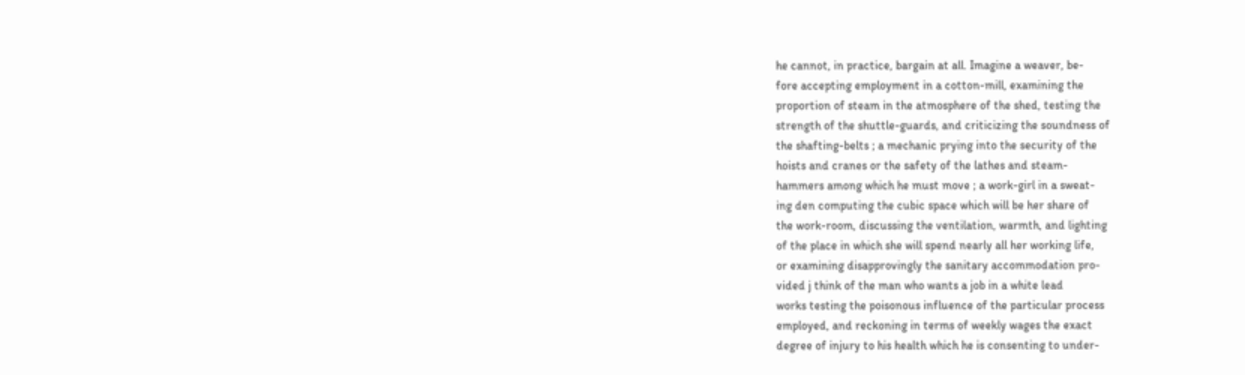he cannot, in practice, bargain at all. Imagine a weaver, be-
fore accepting employment in a cotton-mill, examining the
proportion of steam in the atmosphere of the shed, testing the
strength of the shuttle-guards, and criticizing the soundness of
the shafting-belts ; a mechanic prying into the security of the
hoists and cranes or the safety of the lathes and steam-
hammers among which he must move ; a work-girl in a sweat-
ing den computing the cubic space which will be her share of
the work-room, discussing the ventilation, warmth, and lighting
of the place in which she will spend nearly all her working life,
or examining disapprovingly the sanitary accommodation pro-
vided j think of the man who wants a job in a white lead
works testing the poisonous influence of the particular process
employed, and reckoning in terms of weekly wages the exact
degree of injury to his health which he is consenting to under-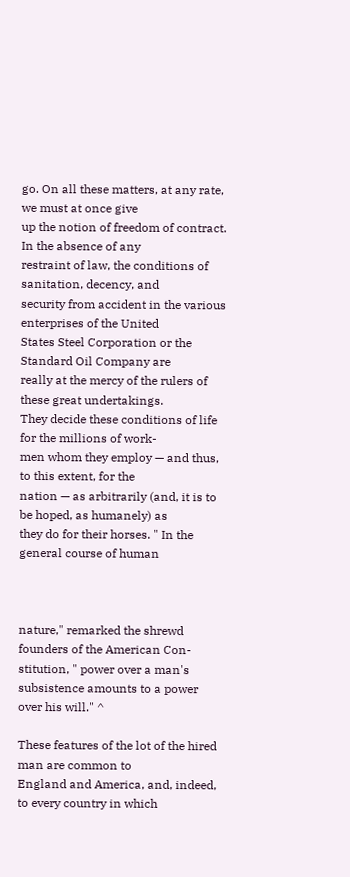go. On all these matters, at any rate, we must at once give
up the notion of freedom of contract. In the absence of any
restraint of law, the conditions of sanitation, decency, and
security from accident in the various enterprises of the United
States Steel Corporation or the Standard Oil Company are
really at the mercy of the rulers of these great undertakings.
They decide these conditions of life for the millions of work-
men whom they employ — and thus, to this extent, for the
nation — as arbitrarily (and, it is to be hoped, as humanely) as
they do for their horses. " In the general course of human



nature," remarked the shrewd founders of the American Con-
stitution, " power over a man's subsistence amounts to a power
over his will." ^

These features of the lot of the hired man are common to
England and America, and, indeed, to every country in which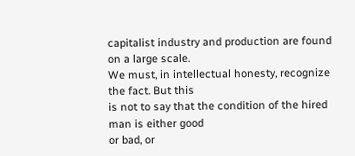capitalist industry and production are found on a large scale.
We must, in intellectual honesty, recognize the fact. But this
is not to say that the condition of the hired man is either good
or bad, or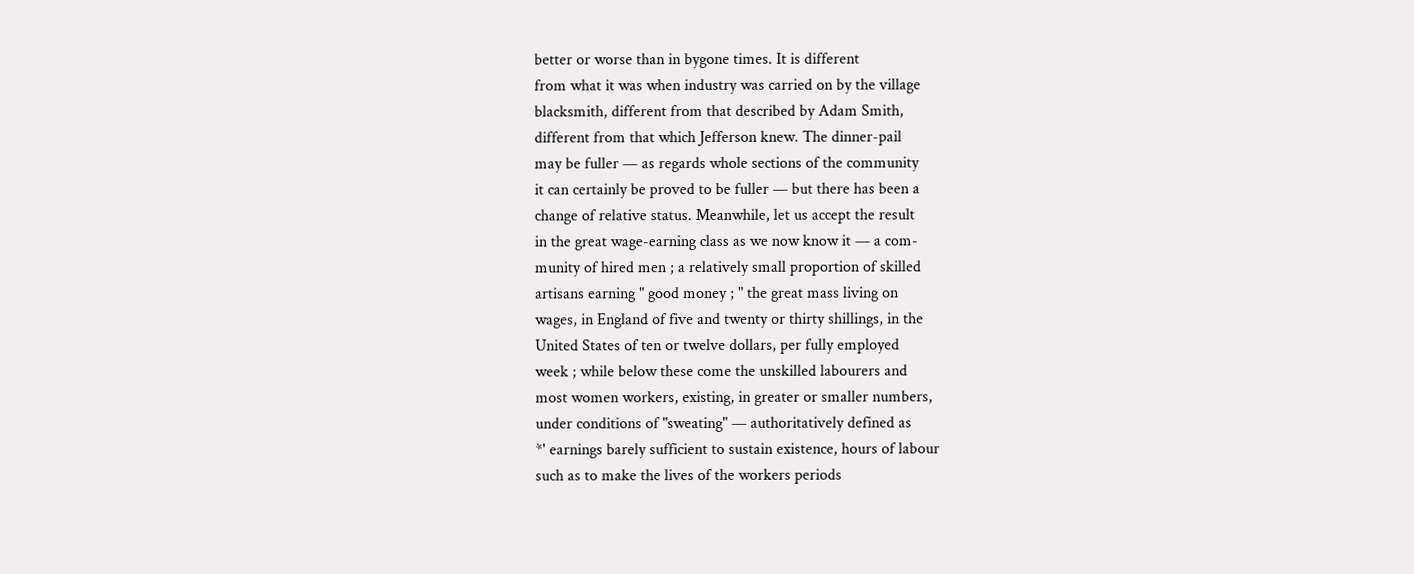better or worse than in bygone times. It is different
from what it was when industry was carried on by the village
blacksmith, different from that described by Adam Smith,
different from that which Jefferson knew. The dinner-pail
may be fuller — as regards whole sections of the community
it can certainly be proved to be fuller — but there has been a
change of relative status. Meanwhile, let us accept the result
in the great wage-earning class as we now know it — a com-
munity of hired men ; a relatively small proportion of skilled
artisans earning " good money ; " the great mass living on
wages, in England of five and twenty or thirty shillings, in the
United States of ten or twelve dollars, per fully employed
week ; while below these come the unskilled labourers and
most women workers, existing, in greater or smaller numbers,
under conditions of "sweating" — authoritatively defined as
*' earnings barely sufficient to sustain existence, hours of labour
such as to make the lives of the workers periods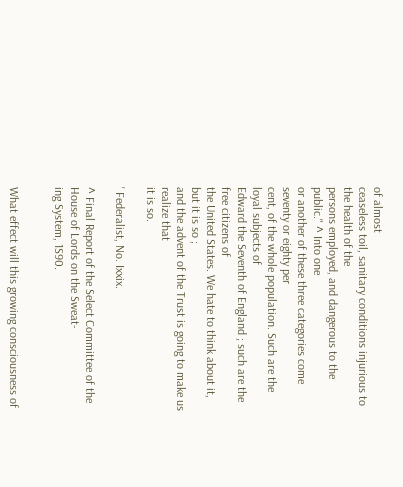of almost
ceaseless toil, sanitary conditions injurious to the health of the
persons employed, and dangerous to the public." ^ Into one
or another of these three categories come seventy or eighty per
cent, of the whole population. Such are the loyal subjects of
Edward the Seventh of England ; such are the free citizens of
the United States. We hate to think about it, but it is so ;
and the advent of the Trust is going to make us realize that
it is so.

' Federalist, No. Ixxix.

^ Final Report of the Select Committee of the House of Lords on the Sweat-
ing System, 1S90.


What effect will this growing consciousness of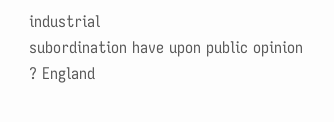industrial
subordination have upon public opinion ? England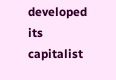developed
its capitalist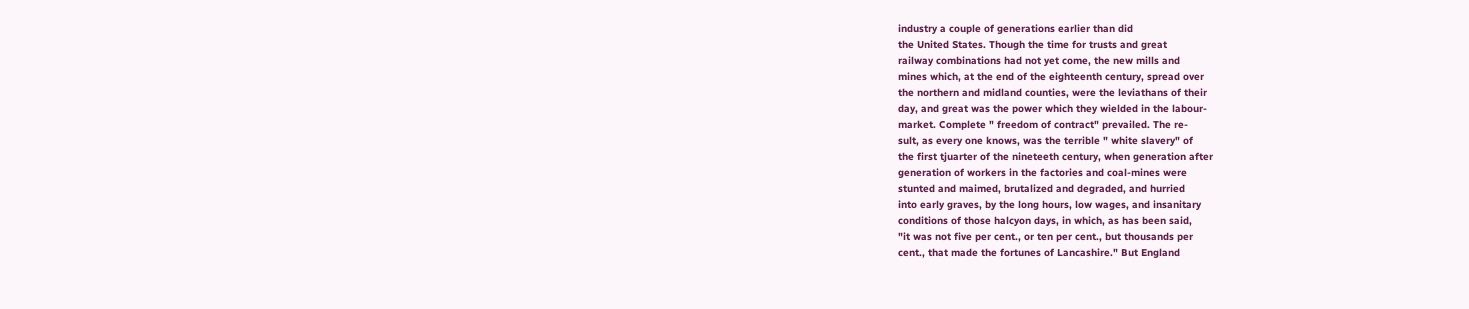industry a couple of generations earlier than did
the United States. Though the time for trusts and great
railway combinations had not yet come, the new mills and
mines which, at the end of the eighteenth century, spread over
the northern and midland counties, were the leviathans of their
day, and great was the power which they wielded in the labour-
market. Complete " freedom of contract" prevailed. The re-
sult, as every one knows, was the terrible " white slavery" of
the first tjuarter of the nineteeth century, when generation after
generation of workers in the factories and coal-mines were
stunted and maimed, brutalized and degraded, and hurried
into early graves, by the long hours, low wages, and insanitary
conditions of those halcyon days, in which, as has been said,
"it was not five per cent., or ten per cent., but thousands per
cent., that made the fortunes of Lancashire." But England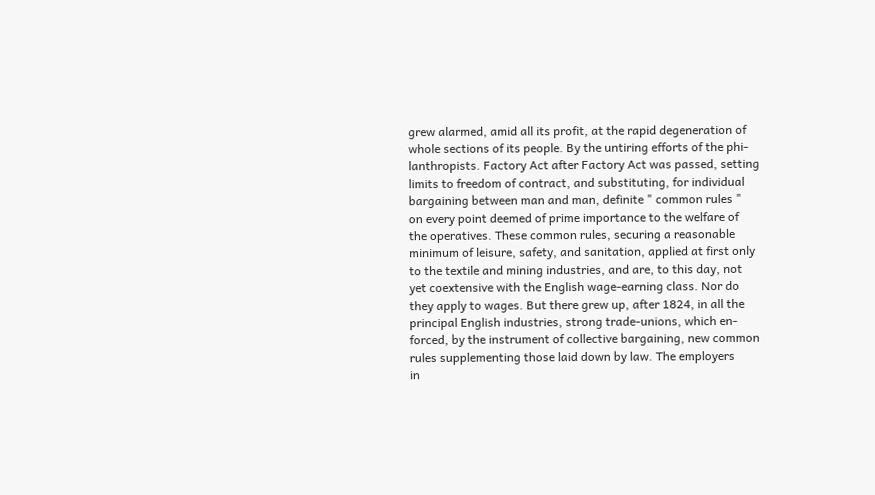grew alarmed, amid all its profit, at the rapid degeneration of
whole sections of its people. By the untiring efforts of the phi-
lanthropists. Factory Act after Factory Act was passed, setting
limits to freedom of contract, and substituting, for individual
bargaining between man and man, definite " common rules "
on every point deemed of prime importance to the welfare of
the operatives. These common rules, securing a reasonable
minimum of leisure, safety, and sanitation, applied at first only
to the textile and mining industries, and are, to this day, not
yet coextensive with the English wage-earning class. Nor do
they apply to wages. But there grew up, after 1824, in all the
principal English industries, strong trade-unions, which en-
forced, by the instrument of collective bargaining, new common
rules supplementing those laid down by law. The employers
in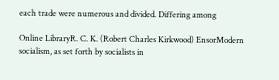each trade were numerous and divided. Differing among

Online LibraryR. C. K. (Robert Charles Kirkwood) EnsorModern socialism, as set forth by socialists in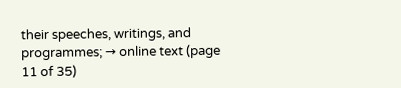their speeches, writings, and programmes; → online text (page 11 of 35)